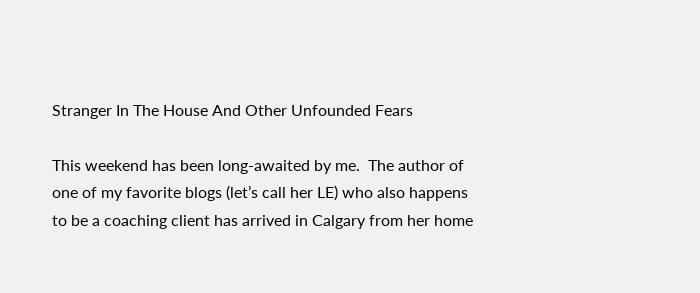Stranger In The House And Other Unfounded Fears

This weekend has been long-awaited by me.  The author of one of my favorite blogs (let’s call her LE) who also happens to be a coaching client has arrived in Calgary from her home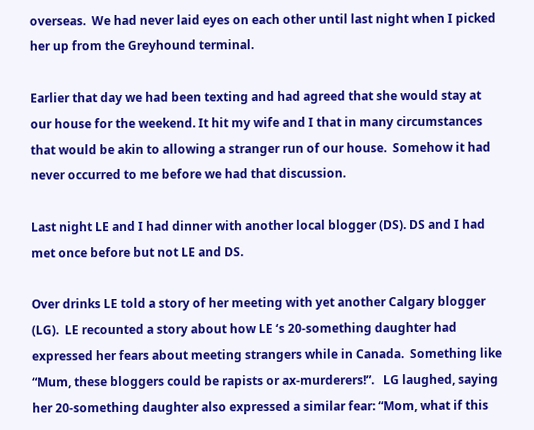overseas.  We had never laid eyes on each other until last night when I picked her up from the Greyhound terminal.

Earlier that day we had been texting and had agreed that she would stay at our house for the weekend. It hit my wife and I that in many circumstances that would be akin to allowing a stranger run of our house.  Somehow it had never occurred to me before we had that discussion.

Last night LE and I had dinner with another local blogger (DS). DS and I had met once before but not LE and DS.

Over drinks LE told a story of her meeting with yet another Calgary blogger (LG).  LE recounted a story about how LE ‘s 20-something daughter had expressed her fears about meeting strangers while in Canada.  Something like “Mum, these bloggers could be rapists or ax-murderers!”.   LG laughed, saying her 20-something daughter also expressed a similar fear: “Mom, what if this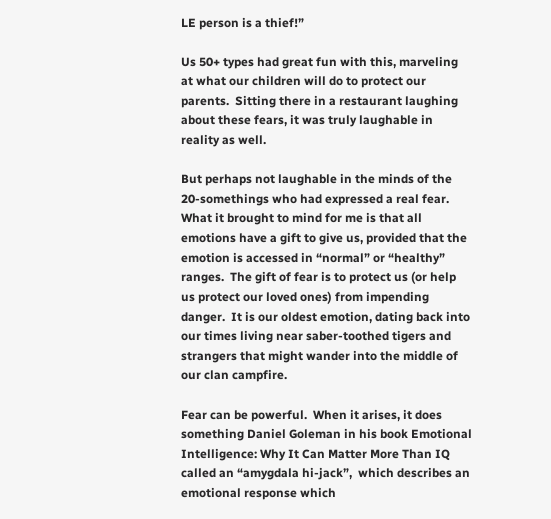LE person is a thief!”

Us 50+ types had great fun with this, marveling at what our children will do to protect our parents.  Sitting there in a restaurant laughing about these fears, it was truly laughable in reality as well.

But perhaps not laughable in the minds of the 20-somethings who had expressed a real fear. What it brought to mind for me is that all emotions have a gift to give us, provided that the emotion is accessed in “normal” or “healthy” ranges.  The gift of fear is to protect us (or help us protect our loved ones) from impending danger.  It is our oldest emotion, dating back into our times living near saber-toothed tigers and strangers that might wander into the middle of our clan campfire.

Fear can be powerful.  When it arises, it does something Daniel Goleman in his book Emotional Intelligence: Why It Can Matter More Than IQ called an “amygdala hi-jack”,  which describes an emotional response which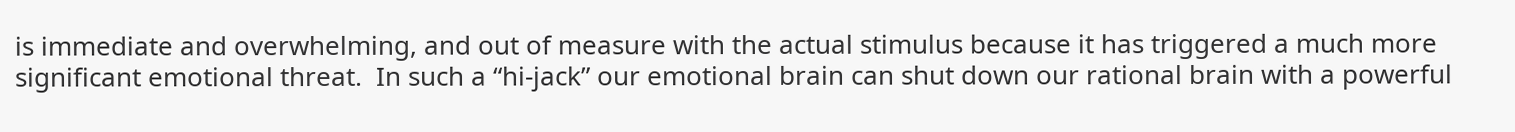is immediate and overwhelming, and out of measure with the actual stimulus because it has triggered a much more significant emotional threat.  In such a “hi-jack” our emotional brain can shut down our rational brain with a powerful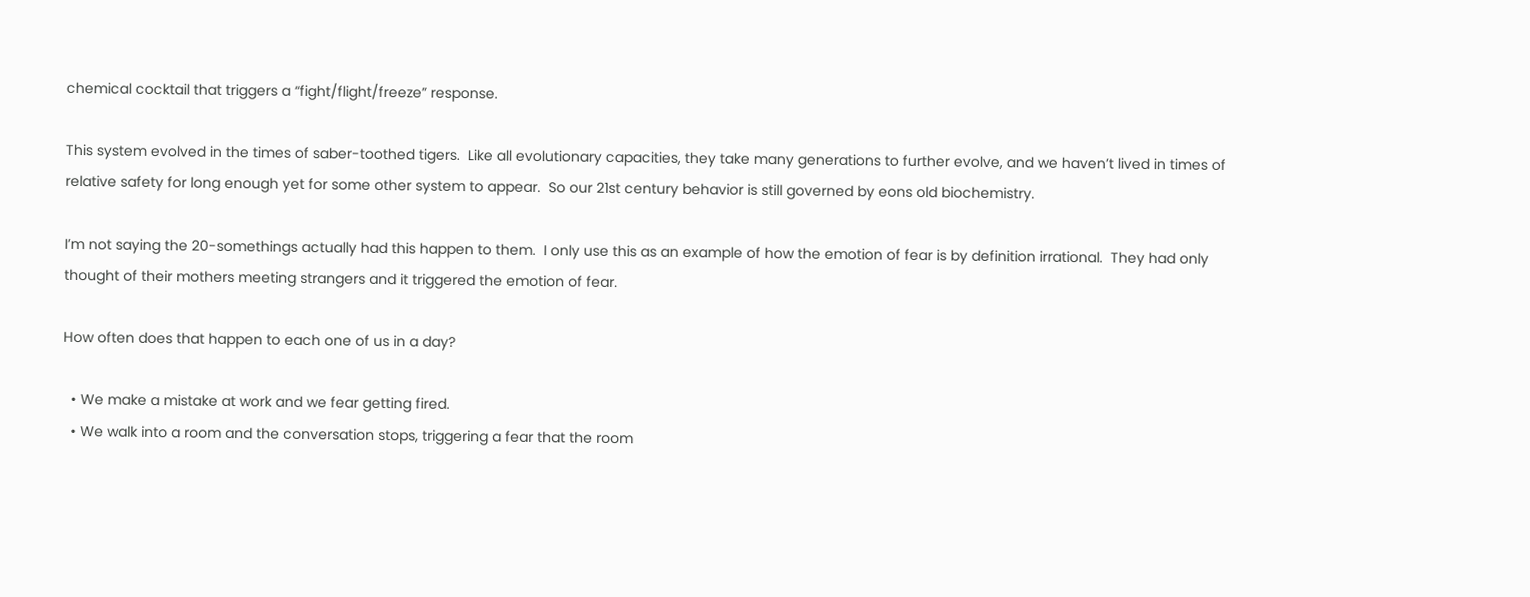chemical cocktail that triggers a “fight/flight/freeze” response.

This system evolved in the times of saber-toothed tigers.  Like all evolutionary capacities, they take many generations to further evolve, and we haven’t lived in times of relative safety for long enough yet for some other system to appear.  So our 21st century behavior is still governed by eons old biochemistry.

I’m not saying the 20-somethings actually had this happen to them.  I only use this as an example of how the emotion of fear is by definition irrational.  They had only thought of their mothers meeting strangers and it triggered the emotion of fear.

How often does that happen to each one of us in a day?

  • We make a mistake at work and we fear getting fired.
  • We walk into a room and the conversation stops, triggering a fear that the room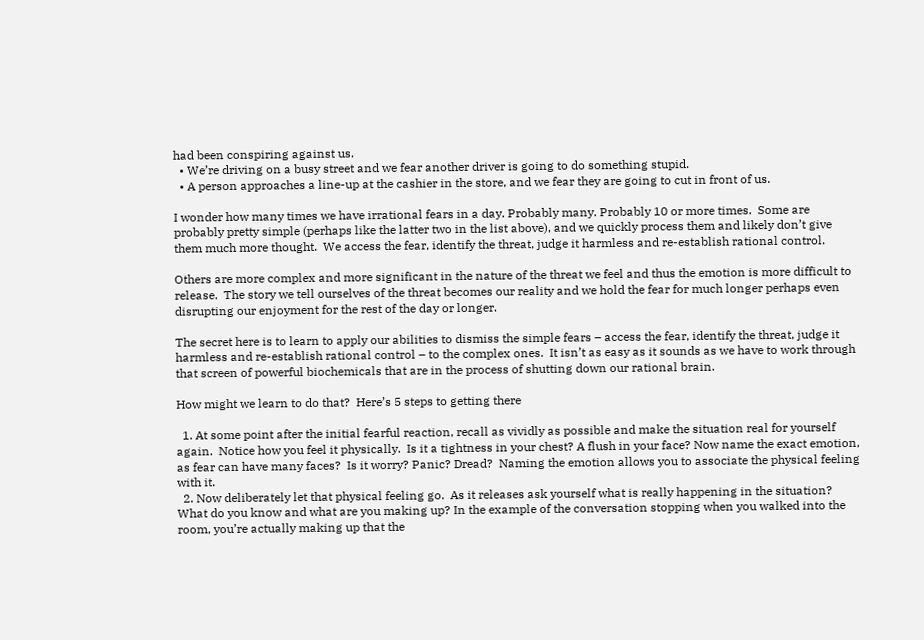had been conspiring against us.
  • We’re driving on a busy street and we fear another driver is going to do something stupid.
  • A person approaches a line-up at the cashier in the store, and we fear they are going to cut in front of us.

I wonder how many times we have irrational fears in a day. Probably many. Probably 10 or more times.  Some are probably pretty simple (perhaps like the latter two in the list above), and we quickly process them and likely don’t give them much more thought.  We access the fear, identify the threat, judge it harmless and re-establish rational control.

Others are more complex and more significant in the nature of the threat we feel and thus the emotion is more difficult to release.  The story we tell ourselves of the threat becomes our reality and we hold the fear for much longer perhaps even disrupting our enjoyment for the rest of the day or longer.

The secret here is to learn to apply our abilities to dismiss the simple fears – access the fear, identify the threat, judge it harmless and re-establish rational control – to the complex ones.  It isn’t as easy as it sounds as we have to work through that screen of powerful biochemicals that are in the process of shutting down our rational brain.

How might we learn to do that?  Here’s 5 steps to getting there

  1. At some point after the initial fearful reaction, recall as vividly as possible and make the situation real for yourself again.  Notice how you feel it physically.  Is it a tightness in your chest? A flush in your face? Now name the exact emotion, as fear can have many faces?  Is it worry? Panic? Dread?  Naming the emotion allows you to associate the physical feeling with it.
  2. Now deliberately let that physical feeling go.  As it releases ask yourself what is really happening in the situation?  What do you know and what are you making up? In the example of the conversation stopping when you walked into the room, you’re actually making up that the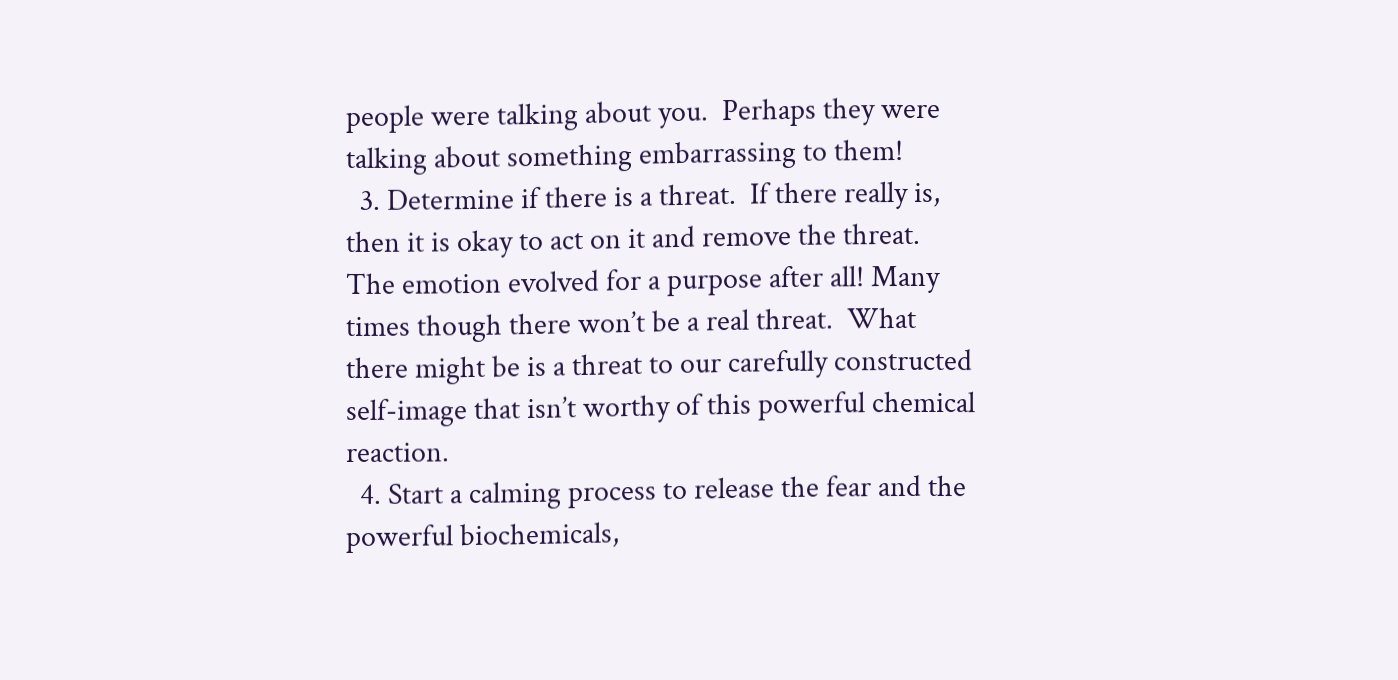people were talking about you.  Perhaps they were talking about something embarrassing to them!
  3. Determine if there is a threat.  If there really is, then it is okay to act on it and remove the threat.  The emotion evolved for a purpose after all! Many times though there won’t be a real threat.  What there might be is a threat to our carefully constructed self-image that isn’t worthy of this powerful chemical reaction.
  4. Start a calming process to release the fear and the powerful biochemicals,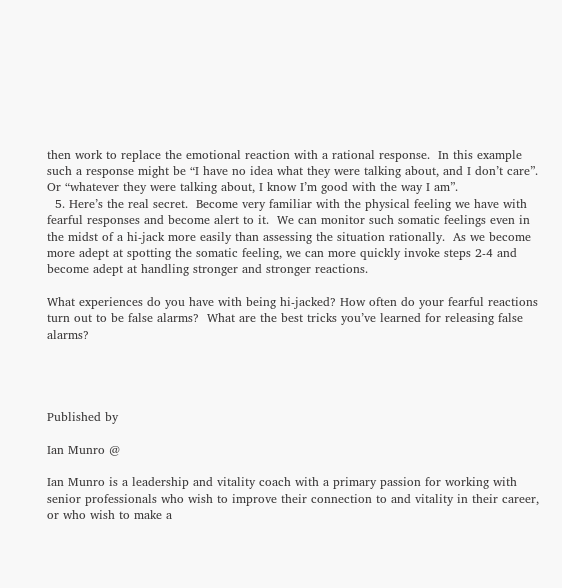then work to replace the emotional reaction with a rational response.  In this example such a response might be “I have no idea what they were talking about, and I don’t care”.  Or “whatever they were talking about, I know I’m good with the way I am”.
  5. Here’s the real secret.  Become very familiar with the physical feeling we have with fearful responses and become alert to it.  We can monitor such somatic feelings even in the midst of a hi-jack more easily than assessing the situation rationally.  As we become more adept at spotting the somatic feeling, we can more quickly invoke steps 2-4 and become adept at handling stronger and stronger reactions.

What experiences do you have with being hi-jacked? How often do your fearful reactions turn out to be false alarms?  What are the best tricks you’ve learned for releasing false alarms?




Published by

Ian Munro @

Ian Munro is a leadership and vitality coach with a primary passion for working with senior professionals who wish to improve their connection to and vitality in their career, or who wish to make a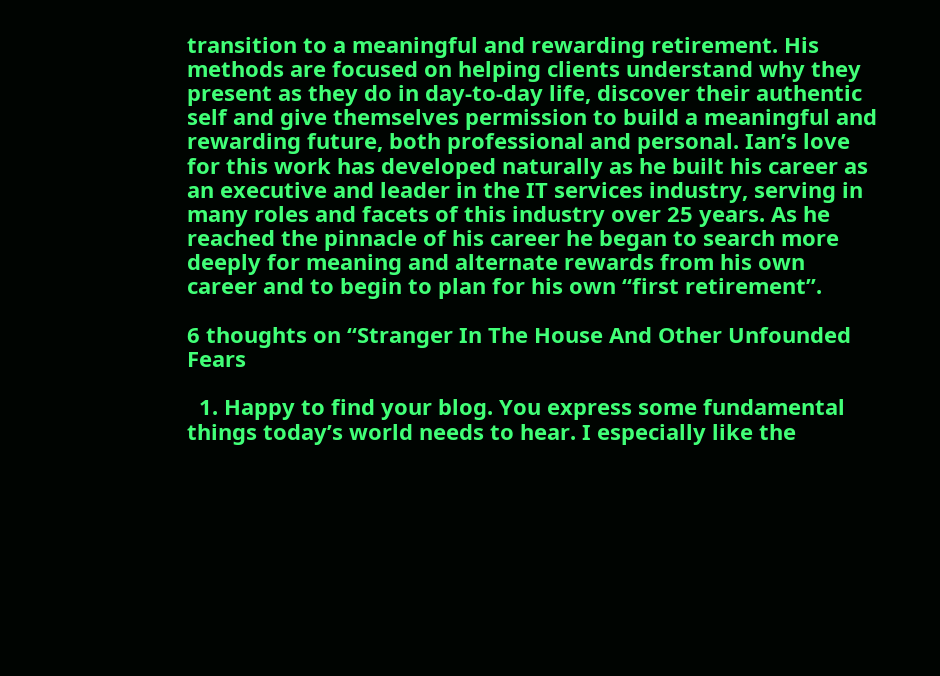transition to a meaningful and rewarding retirement. His methods are focused on helping clients understand why they present as they do in day-to-day life, discover their authentic self and give themselves permission to build a meaningful and rewarding future, both professional and personal. Ian’s love for this work has developed naturally as he built his career as an executive and leader in the IT services industry, serving in many roles and facets of this industry over 25 years. As he reached the pinnacle of his career he began to search more deeply for meaning and alternate rewards from his own career and to begin to plan for his own “first retirement”.

6 thoughts on “Stranger In The House And Other Unfounded Fears

  1. Happy to find your blog. You express some fundamental things today’s world needs to hear. I especially like the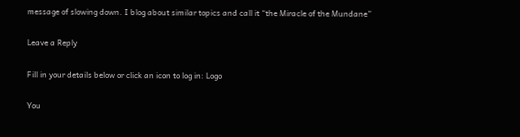message of slowing down. I blog about similar topics and call it “the Miracle of the Mundane”

Leave a Reply

Fill in your details below or click an icon to log in: Logo

You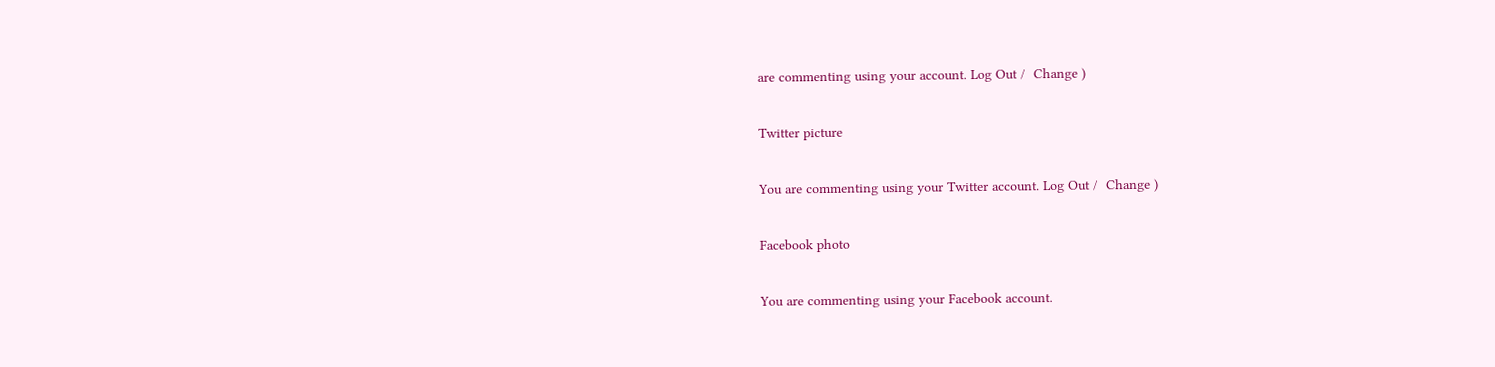are commenting using your account. Log Out /  Change )

Twitter picture

You are commenting using your Twitter account. Log Out /  Change )

Facebook photo

You are commenting using your Facebook account.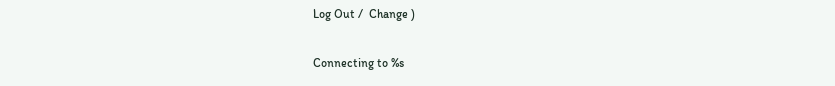Log Out /  Change )

Connecting to %s